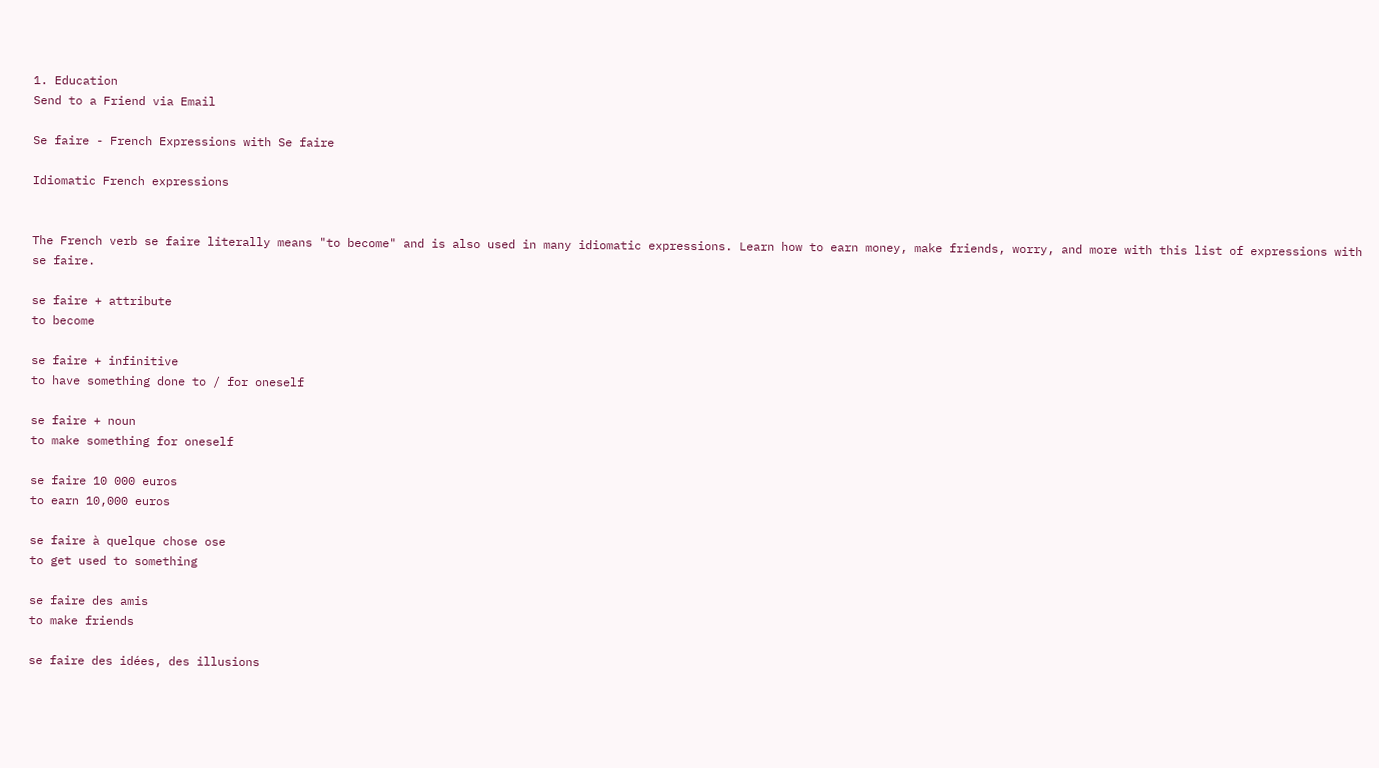1. Education
Send to a Friend via Email

Se faire - French Expressions with Se faire

Idiomatic French expressions


The French verb se faire literally means "to become" and is also used in many idiomatic expressions. Learn how to earn money, make friends, worry, and more with this list of expressions with se faire.

se faire + attribute
to become

se faire + infinitive
to have something done to / for oneself

se faire + noun
to make something for oneself

se faire 10 000 euros
to earn 10,000 euros

se faire à quelque chose ose
to get used to something

se faire des amis
to make friends

se faire des idées, des illusions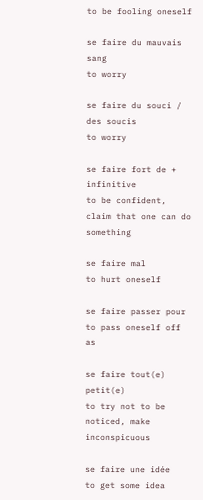to be fooling oneself

se faire du mauvais sang
to worry

se faire du souci / des soucis
to worry

se faire fort de + infinitive
to be confident, claim that one can do something

se faire mal
to hurt oneself

se faire passer pour
to pass oneself off as

se faire tout(e) petit(e)
to try not to be noticed, make inconspicuous

se faire une idée
to get some idea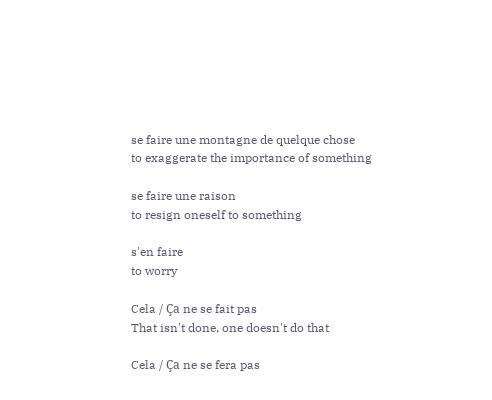se faire une montagne de quelque chose
to exaggerate the importance of something

se faire une raison
to resign oneself to something

s'en faire
to worry

Cela / Ça ne se fait pas
That isn't done, one doesn't do that

Cela / Ça ne se fera pas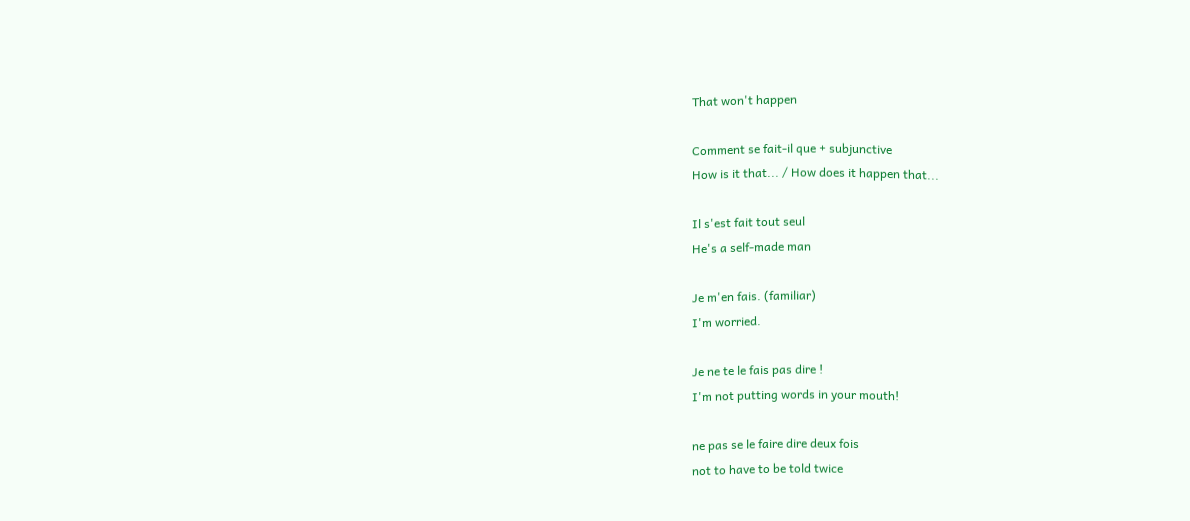That won't happen

Comment se fait-il que + subjunctive
How is it that... / How does it happen that...

Il s'est fait tout seul
He's a self-made man

Je m'en fais. (familiar)
I'm worried.

Je ne te le fais pas dire !
I'm not putting words in your mouth!

ne pas se le faire dire deux fois
not to have to be told twice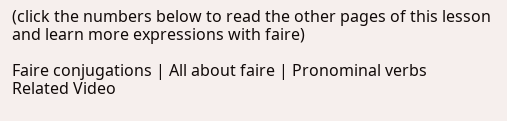(click the numbers below to read the other pages of this lesson and learn more expressions with faire)

Faire conjugations | All about faire | Pronominal verbs
Related Video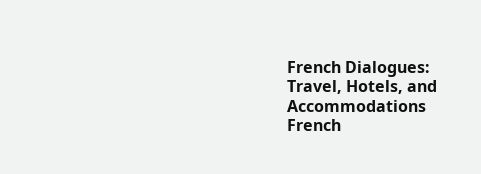French Dialogues: Travel, Hotels, and Accommodations
French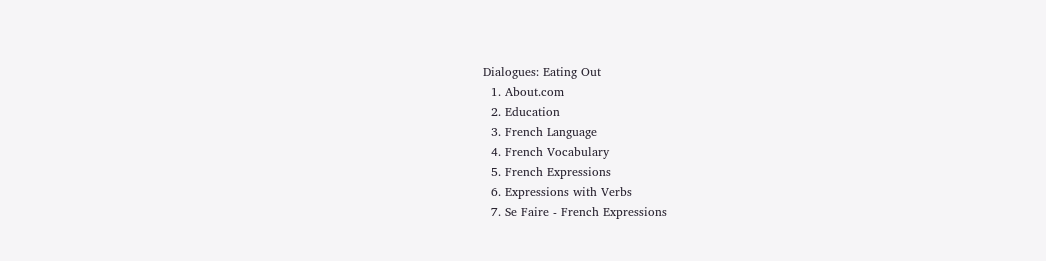Dialogues: Eating Out
  1. About.com
  2. Education
  3. French Language
  4. French Vocabulary
  5. French Expressions
  6. Expressions with Verbs
  7. Se Faire - French Expressions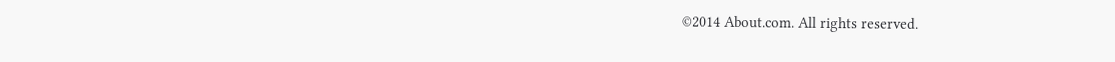©2014 About.com. All rights reserved.